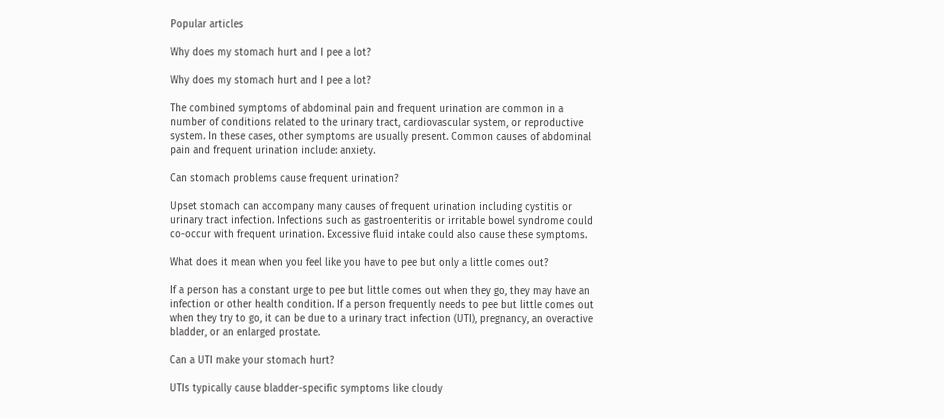Popular articles

Why does my stomach hurt and I pee a lot?

Why does my stomach hurt and I pee a lot?

The combined symptoms of abdominal pain and frequent urination are common in a number of conditions related to the urinary tract, cardiovascular system, or reproductive system. In these cases, other symptoms are usually present. Common causes of abdominal pain and frequent urination include: anxiety.

Can stomach problems cause frequent urination?

Upset stomach can accompany many causes of frequent urination including cystitis or urinary tract infection. Infections such as gastroenteritis or irritable bowel syndrome could co-occur with frequent urination. Excessive fluid intake could also cause these symptoms.

What does it mean when you feel like you have to pee but only a little comes out?

If a person has a constant urge to pee but little comes out when they go, they may have an infection or other health condition. If a person frequently needs to pee but little comes out when they try to go, it can be due to a urinary tract infection (UTI), pregnancy, an overactive bladder, or an enlarged prostate.

Can a UTI make your stomach hurt?

UTIs typically cause bladder-specific symptoms like cloudy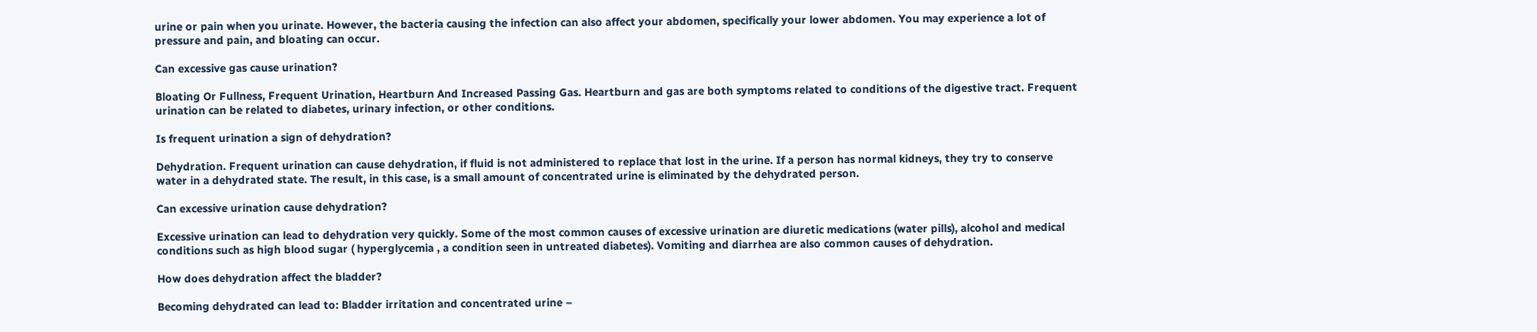urine or pain when you urinate. However, the bacteria causing the infection can also affect your abdomen, specifically your lower abdomen. You may experience a lot of pressure and pain, and bloating can occur.

Can excessive gas cause urination?

Bloating Or Fullness, Frequent Urination, Heartburn And Increased Passing Gas. Heartburn and gas are both symptoms related to conditions of the digestive tract. Frequent urination can be related to diabetes, urinary infection, or other conditions.

Is frequent urination a sign of dehydration?

Dehydration. Frequent urination can cause dehydration, if fluid is not administered to replace that lost in the urine. If a person has normal kidneys, they try to conserve water in a dehydrated state. The result, in this case, is a small amount of concentrated urine is eliminated by the dehydrated person.

Can excessive urination cause dehydration?

Excessive urination can lead to dehydration very quickly. Some of the most common causes of excessive urination are diuretic medications (water pills), alcohol and medical conditions such as high blood sugar ( hyperglycemia , a condition seen in untreated diabetes). Vomiting and diarrhea are also common causes of dehydration.

How does dehydration affect the bladder?

Becoming dehydrated can lead to: Bladder irritation and concentrated urine –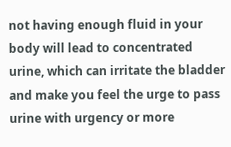not having enough fluid in your body will lead to concentrated urine, which can irritate the bladder and make you feel the urge to pass urine with urgency or more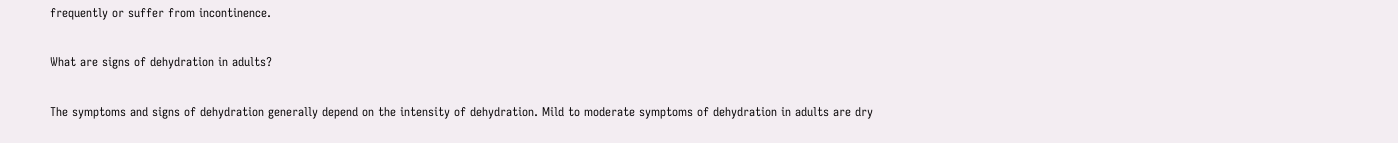frequently or suffer from incontinence.

What are signs of dehydration in adults?

The symptoms and signs of dehydration generally depend on the intensity of dehydration. Mild to moderate symptoms of dehydration in adults are dry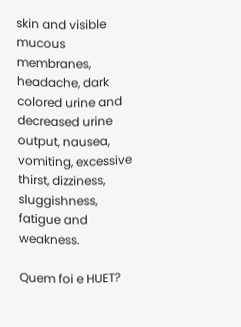skin and visible mucous membranes, headache, dark colored urine and decreased urine output, nausea, vomiting, excessive thirst, dizziness, sluggishness, fatigue and weakness.

Quem foi e HUET?